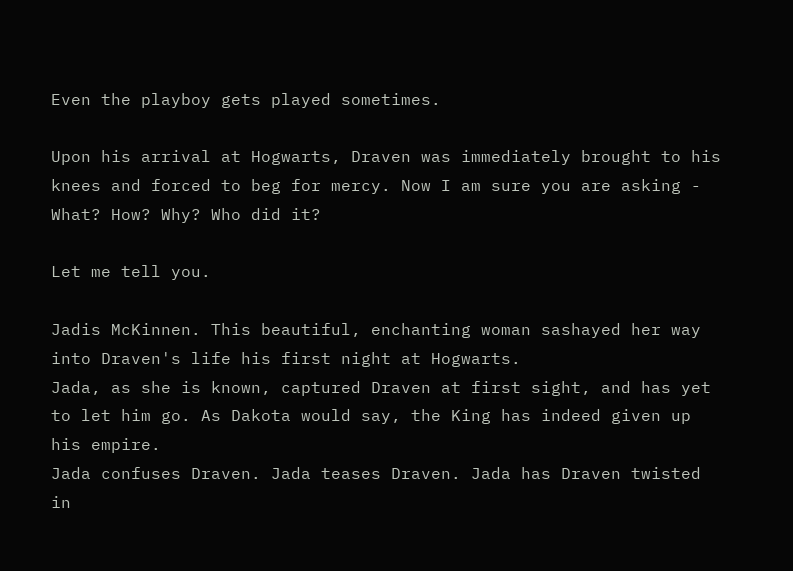Even the playboy gets played sometimes.

Upon his arrival at Hogwarts, Draven was immediately brought to his knees and forced to beg for mercy. Now I am sure you are asking - What? How? Why? Who did it?

Let me tell you.

Jadis McKinnen. This beautiful, enchanting woman sashayed her way into Draven's life his first night at Hogwarts.
Jada, as she is known, captured Draven at first sight, and has yet to let him go. As Dakota would say, the King has indeed given up his empire.
Jada confuses Draven. Jada teases Draven. Jada has Draven twisted in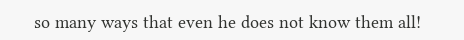so many ways that even he does not know them all!